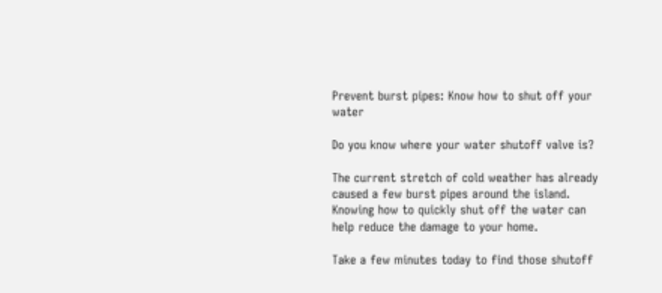Prevent burst pipes: Know how to shut off your water

Do you know where your water shutoff valve is?

The current stretch of cold weather has already caused a few burst pipes around the island. Knowing how to quickly shut off the water can help reduce the damage to your home.

Take a few minutes today to find those shutoff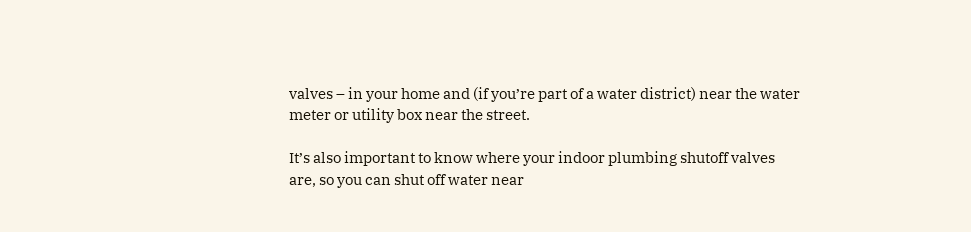valves – in your home and (if you’re part of a water district) near the water meter or utility box near the street.

It’s also important to know where your indoor plumbing shutoff valves are, so you can shut off water near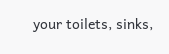your toilets, sinks,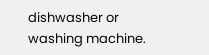dishwasher or washing machine.